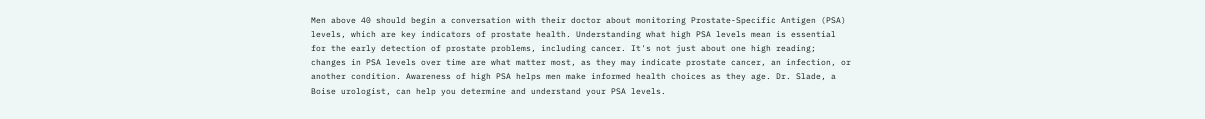Men above 40 should begin a conversation with their doctor about monitoring Prostate-Specific Antigen (PSA) levels, which are key indicators of prostate health. Understanding what high PSA levels mean is essential for the early detection of prostate problems, including cancer. It's not just about one high reading; changes in PSA levels over time are what matter most, as they may indicate prostate cancer, an infection, or another condition. Awareness of high PSA helps men make informed health choices as they age. Dr. Slade, a Boise urologist, can help you determine and understand your PSA levels.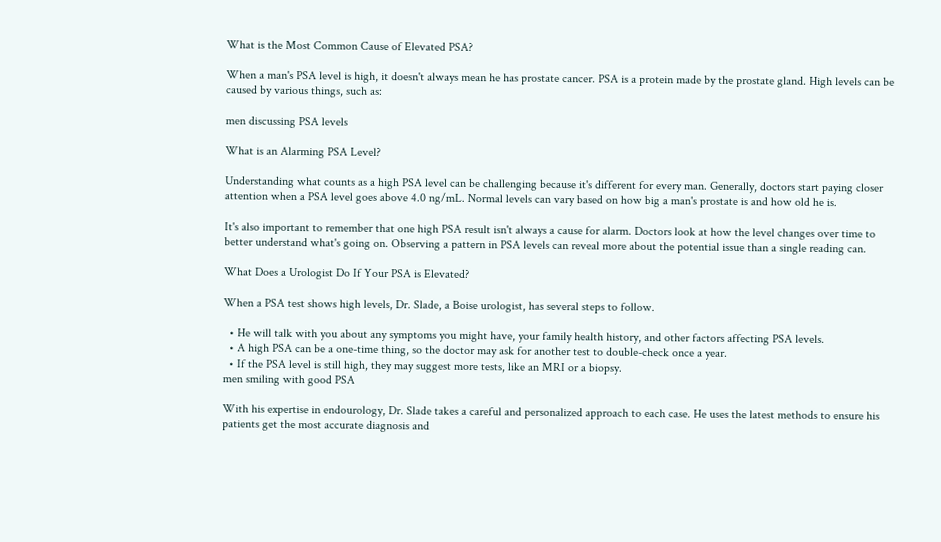What is the Most Common Cause of Elevated PSA?

When a man's PSA level is high, it doesn't always mean he has prostate cancer. PSA is a protein made by the prostate gland. High levels can be caused by various things, such as:

men discussing PSA levels

What is an Alarming PSA Level?

Understanding what counts as a high PSA level can be challenging because it's different for every man. Generally, doctors start paying closer attention when a PSA level goes above 4.0 ng/mL. Normal levels can vary based on how big a man's prostate is and how old he is.

It's also important to remember that one high PSA result isn't always a cause for alarm. Doctors look at how the level changes over time to better understand what's going on. Observing a pattern in PSA levels can reveal more about the potential issue than a single reading can.

What Does a Urologist Do If Your PSA is Elevated?

When a PSA test shows high levels, Dr. Slade, a Boise urologist, has several steps to follow.

  • He will talk with you about any symptoms you might have, your family health history, and other factors affecting PSA levels.
  • A high PSA can be a one-time thing, so the doctor may ask for another test to double-check once a year.
  • If the PSA level is still high, they may suggest more tests, like an MRI or a biopsy.
men smiling with good PSA

With his expertise in endourology, Dr. Slade takes a careful and personalized approach to each case. He uses the latest methods to ensure his patients get the most accurate diagnosis and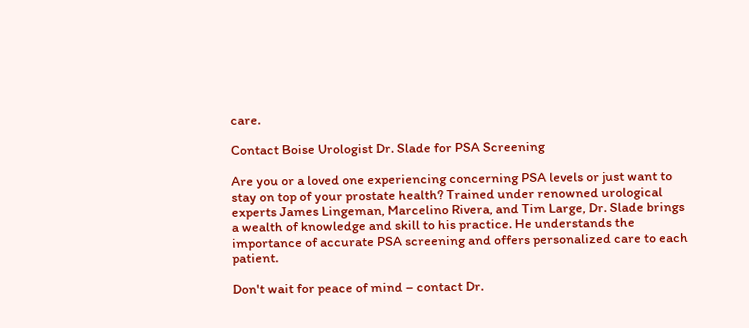care.

Contact Boise Urologist Dr. Slade for PSA Screening

Are you or a loved one experiencing concerning PSA levels or just want to stay on top of your prostate health? Trained under renowned urological experts James Lingeman, Marcelino Rivera, and Tim Large, Dr. Slade brings a wealth of knowledge and skill to his practice. He understands the importance of accurate PSA screening and offers personalized care to each patient.

Don't wait for peace of mind – contact Dr.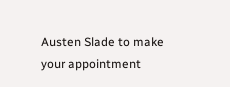Austen Slade to make your appointment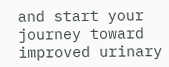and start your journey toward improved urinary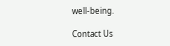well-being.

Contact Us